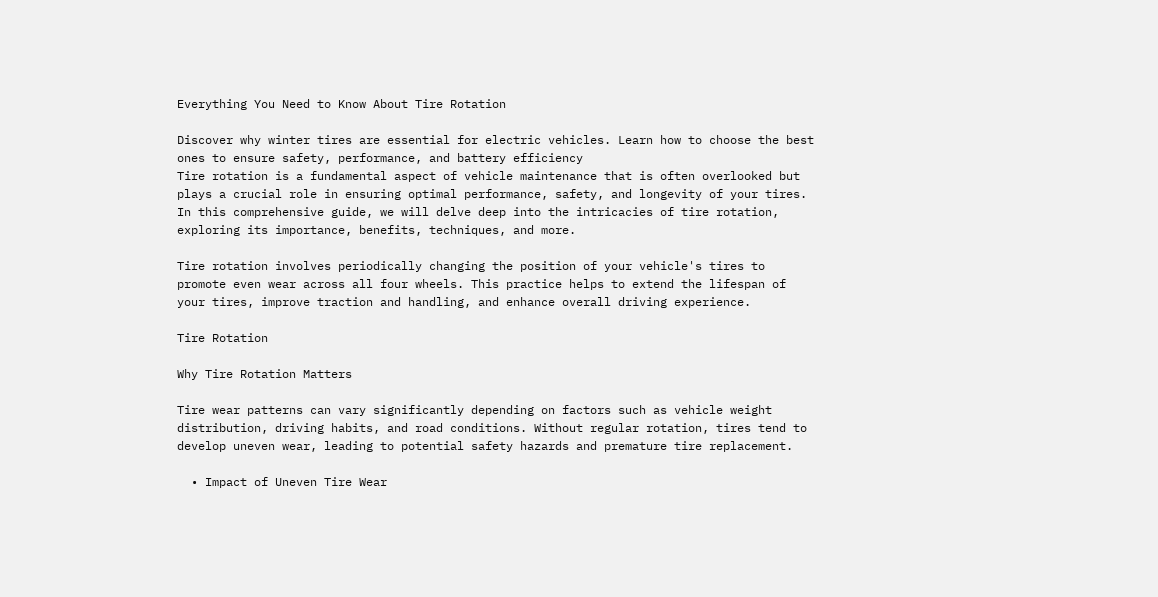Everything You Need to Know About Tire Rotation

Discover why winter tires are essential for electric vehicles. Learn how to choose the best ones to ensure safety, performance, and battery efficiency
Tire rotation is a fundamental aspect of vehicle maintenance that is often overlooked but plays a crucial role in ensuring optimal performance, safety, and longevity of your tires. In this comprehensive guide, we will delve deep into the intricacies of tire rotation, exploring its importance, benefits, techniques, and more.

Tire rotation involves periodically changing the position of your vehicle's tires to promote even wear across all four wheels. This practice helps to extend the lifespan of your tires, improve traction and handling, and enhance overall driving experience.

Tire Rotation

Why Tire Rotation Matters

Tire wear patterns can vary significantly depending on factors such as vehicle weight distribution, driving habits, and road conditions. Without regular rotation, tires tend to develop uneven wear, leading to potential safety hazards and premature tire replacement.

  • Impact of Uneven Tire Wear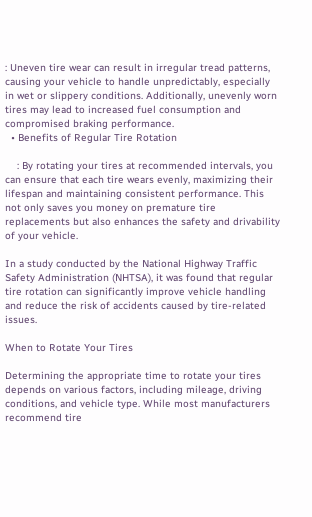: Uneven tire wear can result in irregular tread patterns, causing your vehicle to handle unpredictably, especially in wet or slippery conditions. Additionally, unevenly worn tires may lead to increased fuel consumption and compromised braking performance.
  • Benefits of Regular Tire Rotation

    : By rotating your tires at recommended intervals, you can ensure that each tire wears evenly, maximizing their lifespan and maintaining consistent performance. This not only saves you money on premature tire replacements but also enhances the safety and drivability of your vehicle.

In a study conducted by the National Highway Traffic Safety Administration (NHTSA), it was found that regular tire rotation can significantly improve vehicle handling and reduce the risk of accidents caused by tire-related issues.

When to Rotate Your Tires

Determining the appropriate time to rotate your tires depends on various factors, including mileage, driving conditions, and vehicle type. While most manufacturers recommend tire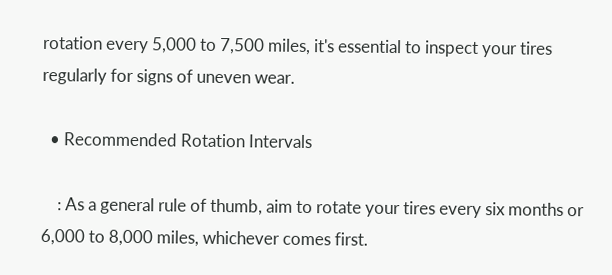rotation every 5,000 to 7,500 miles, it's essential to inspect your tires regularly for signs of uneven wear.

  • Recommended Rotation Intervals

    : As a general rule of thumb, aim to rotate your tires every six months or 6,000 to 8,000 miles, whichever comes first.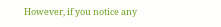However, if you notice any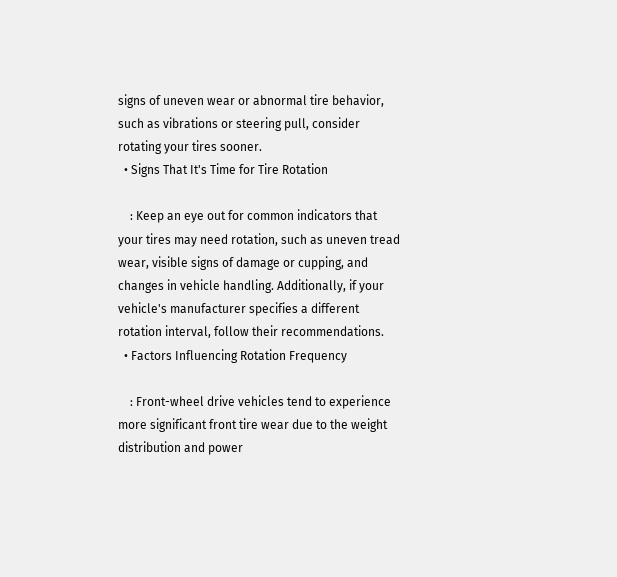signs of uneven wear or abnormal tire behavior, such as vibrations or steering pull, consider rotating your tires sooner.
  • Signs That It's Time for Tire Rotation

    : Keep an eye out for common indicators that your tires may need rotation, such as uneven tread wear, visible signs of damage or cupping, and changes in vehicle handling. Additionally, if your vehicle's manufacturer specifies a different rotation interval, follow their recommendations.
  • Factors Influencing Rotation Frequency

    : Front-wheel drive vehicles tend to experience more significant front tire wear due to the weight distribution and power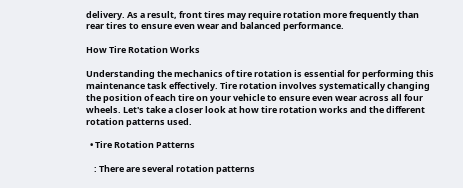delivery. As a result, front tires may require rotation more frequently than rear tires to ensure even wear and balanced performance.

How Tire Rotation Works

Understanding the mechanics of tire rotation is essential for performing this maintenance task effectively. Tire rotation involves systematically changing the position of each tire on your vehicle to ensure even wear across all four wheels. Let's take a closer look at how tire rotation works and the different rotation patterns used.

  • Tire Rotation Patterns

    : There are several rotation patterns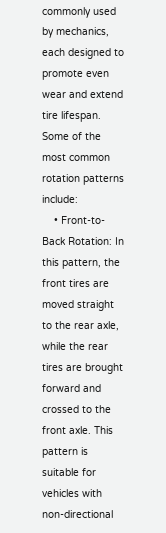commonly used by mechanics, each designed to promote even wear and extend tire lifespan. Some of the most common rotation patterns include:
    • Front-to-Back Rotation: In this pattern, the front tires are moved straight to the rear axle, while the rear tires are brought forward and crossed to the front axle. This pattern is suitable for vehicles with non-directional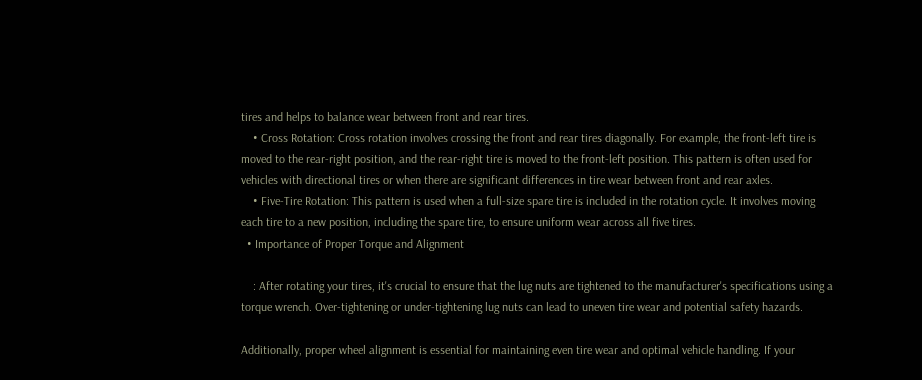tires and helps to balance wear between front and rear tires.
    • Cross Rotation: Cross rotation involves crossing the front and rear tires diagonally. For example, the front-left tire is moved to the rear-right position, and the rear-right tire is moved to the front-left position. This pattern is often used for vehicles with directional tires or when there are significant differences in tire wear between front and rear axles.
    • Five-Tire Rotation: This pattern is used when a full-size spare tire is included in the rotation cycle. It involves moving each tire to a new position, including the spare tire, to ensure uniform wear across all five tires.
  • Importance of Proper Torque and Alignment

    : After rotating your tires, it's crucial to ensure that the lug nuts are tightened to the manufacturer's specifications using a torque wrench. Over-tightening or under-tightening lug nuts can lead to uneven tire wear and potential safety hazards.

Additionally, proper wheel alignment is essential for maintaining even tire wear and optimal vehicle handling. If your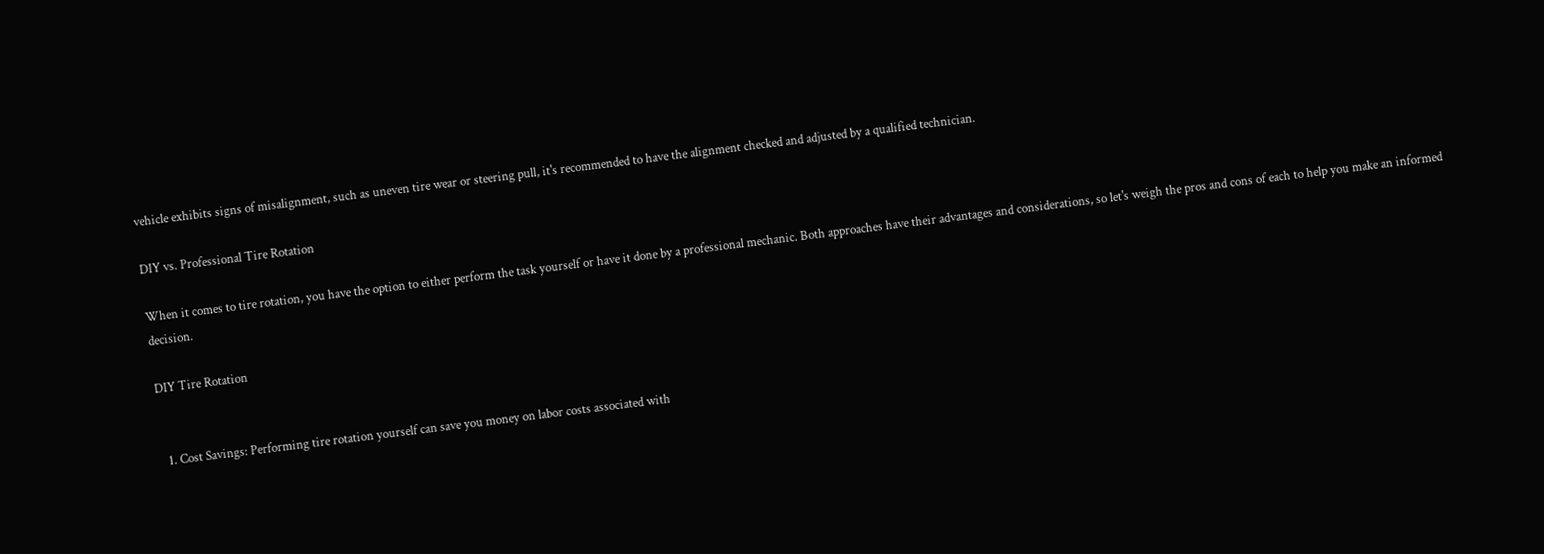vehicle exhibits signs of misalignment, such as uneven tire wear or steering pull, it's recommended to have the alignment checked and adjusted by a qualified technician.

DIY vs. Professional Tire Rotation

When it comes to tire rotation, you have the option to either perform the task yourself or have it done by a professional mechanic. Both approaches have their advantages and considerations, so let's weigh the pros and cons of each to help you make an informed decision.

DIY Tire Rotation


  1. Cost Savings: Performing tire rotation yourself can save you money on labor costs associated with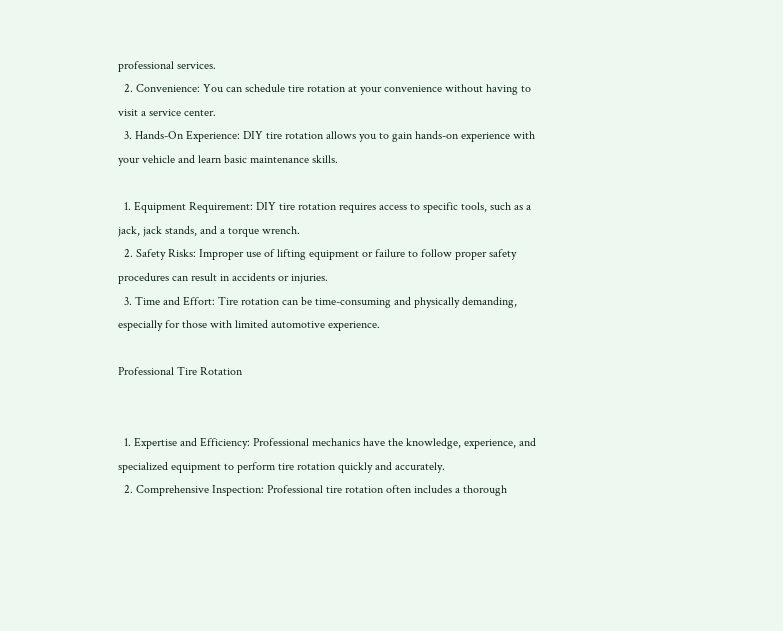professional services.
  2. Convenience: You can schedule tire rotation at your convenience without having to visit a service center.
  3. Hands-On Experience: DIY tire rotation allows you to gain hands-on experience with your vehicle and learn basic maintenance skills.

  1. Equipment Requirement: DIY tire rotation requires access to specific tools, such as a jack, jack stands, and a torque wrench.
  2. Safety Risks: Improper use of lifting equipment or failure to follow proper safety procedures can result in accidents or injuries.
  3. Time and Effort: Tire rotation can be time-consuming and physically demanding, especially for those with limited automotive experience.

Professional Tire Rotation


  1. Expertise and Efficiency: Professional mechanics have the knowledge, experience, and specialized equipment to perform tire rotation quickly and accurately.
  2. Comprehensive Inspection: Professional tire rotation often includes a thorough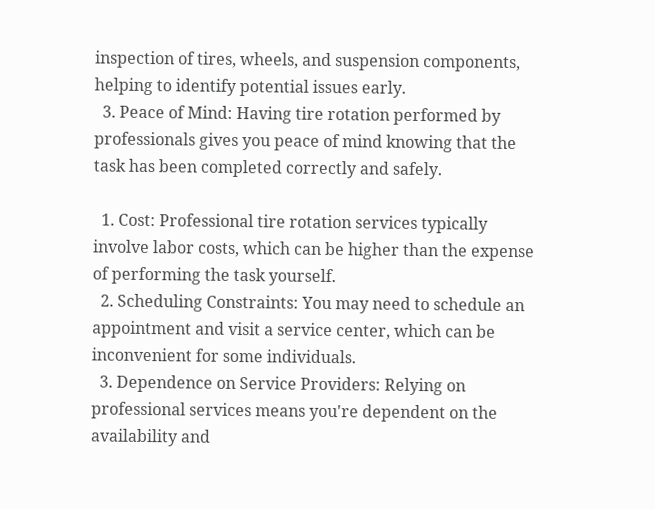inspection of tires, wheels, and suspension components, helping to identify potential issues early.
  3. Peace of Mind: Having tire rotation performed by professionals gives you peace of mind knowing that the task has been completed correctly and safely.

  1. Cost: Professional tire rotation services typically involve labor costs, which can be higher than the expense of performing the task yourself.
  2. Scheduling Constraints: You may need to schedule an appointment and visit a service center, which can be inconvenient for some individuals.
  3. Dependence on Service Providers: Relying on professional services means you're dependent on the availability and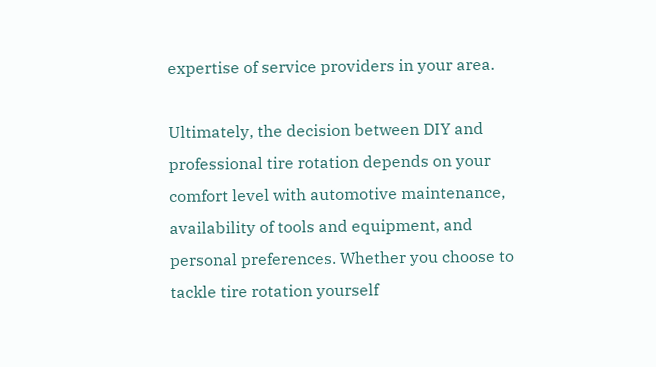expertise of service providers in your area.

Ultimately, the decision between DIY and professional tire rotation depends on your comfort level with automotive maintenance, availability of tools and equipment, and personal preferences. Whether you choose to tackle tire rotation yourself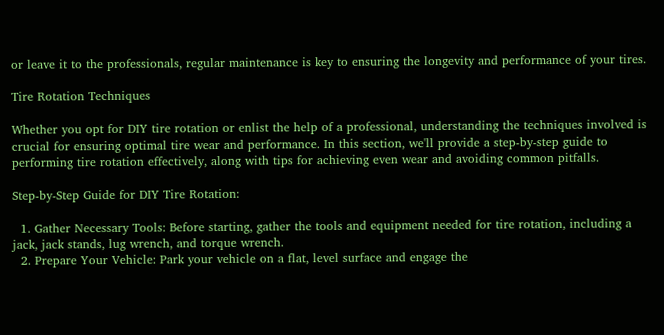or leave it to the professionals, regular maintenance is key to ensuring the longevity and performance of your tires.

Tire Rotation Techniques

Whether you opt for DIY tire rotation or enlist the help of a professional, understanding the techniques involved is crucial for ensuring optimal tire wear and performance. In this section, we'll provide a step-by-step guide to performing tire rotation effectively, along with tips for achieving even wear and avoiding common pitfalls.

Step-by-Step Guide for DIY Tire Rotation:

  1. Gather Necessary Tools: Before starting, gather the tools and equipment needed for tire rotation, including a jack, jack stands, lug wrench, and torque wrench.
  2. Prepare Your Vehicle: Park your vehicle on a flat, level surface and engage the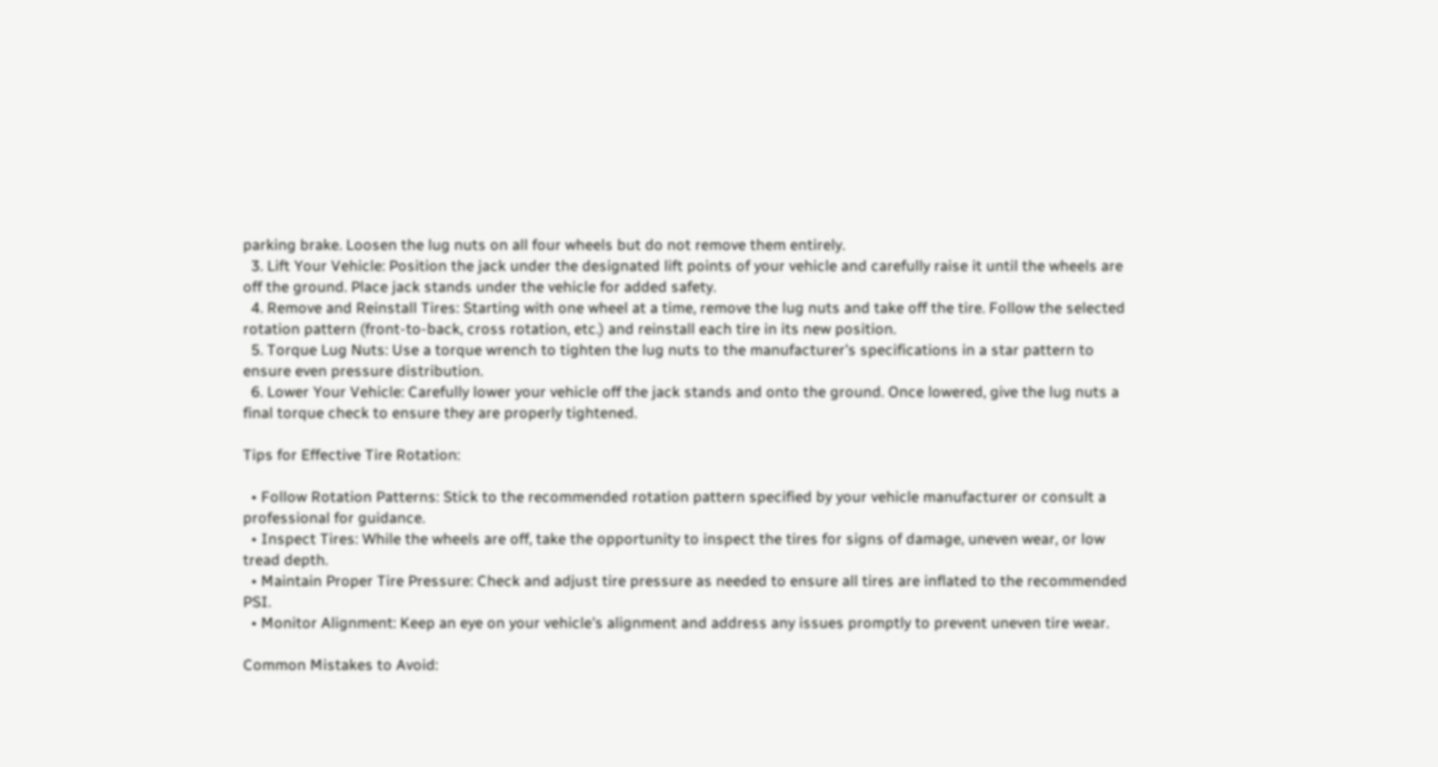parking brake. Loosen the lug nuts on all four wheels but do not remove them entirely.
  3. Lift Your Vehicle: Position the jack under the designated lift points of your vehicle and carefully raise it until the wheels are off the ground. Place jack stands under the vehicle for added safety.
  4. Remove and Reinstall Tires: Starting with one wheel at a time, remove the lug nuts and take off the tire. Follow the selected rotation pattern (front-to-back, cross rotation, etc.) and reinstall each tire in its new position.
  5. Torque Lug Nuts: Use a torque wrench to tighten the lug nuts to the manufacturer's specifications in a star pattern to ensure even pressure distribution.
  6. Lower Your Vehicle: Carefully lower your vehicle off the jack stands and onto the ground. Once lowered, give the lug nuts a final torque check to ensure they are properly tightened.

Tips for Effective Tire Rotation:

  • Follow Rotation Patterns: Stick to the recommended rotation pattern specified by your vehicle manufacturer or consult a professional for guidance.
  • Inspect Tires: While the wheels are off, take the opportunity to inspect the tires for signs of damage, uneven wear, or low tread depth.
  • Maintain Proper Tire Pressure: Check and adjust tire pressure as needed to ensure all tires are inflated to the recommended PSI.
  • Monitor Alignment: Keep an eye on your vehicle's alignment and address any issues promptly to prevent uneven tire wear.

Common Mistakes to Avoid: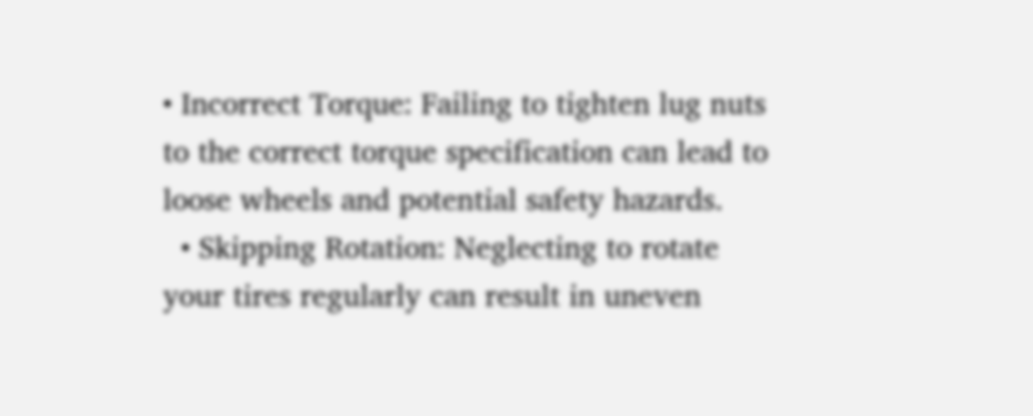• Incorrect Torque: Failing to tighten lug nuts to the correct torque specification can lead to loose wheels and potential safety hazards.
  • Skipping Rotation: Neglecting to rotate your tires regularly can result in uneven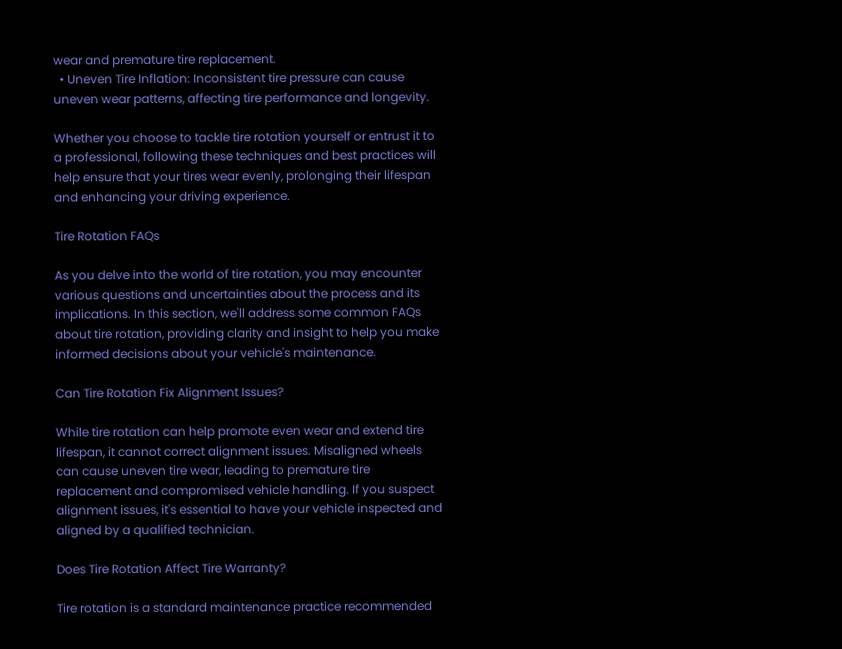wear and premature tire replacement.
  • Uneven Tire Inflation: Inconsistent tire pressure can cause uneven wear patterns, affecting tire performance and longevity.

Whether you choose to tackle tire rotation yourself or entrust it to a professional, following these techniques and best practices will help ensure that your tires wear evenly, prolonging their lifespan and enhancing your driving experience.

Tire Rotation FAQs

As you delve into the world of tire rotation, you may encounter various questions and uncertainties about the process and its implications. In this section, we'll address some common FAQs about tire rotation, providing clarity and insight to help you make informed decisions about your vehicle's maintenance.

Can Tire Rotation Fix Alignment Issues?

While tire rotation can help promote even wear and extend tire lifespan, it cannot correct alignment issues. Misaligned wheels can cause uneven tire wear, leading to premature tire replacement and compromised vehicle handling. If you suspect alignment issues, it's essential to have your vehicle inspected and aligned by a qualified technician.

Does Tire Rotation Affect Tire Warranty?

Tire rotation is a standard maintenance practice recommended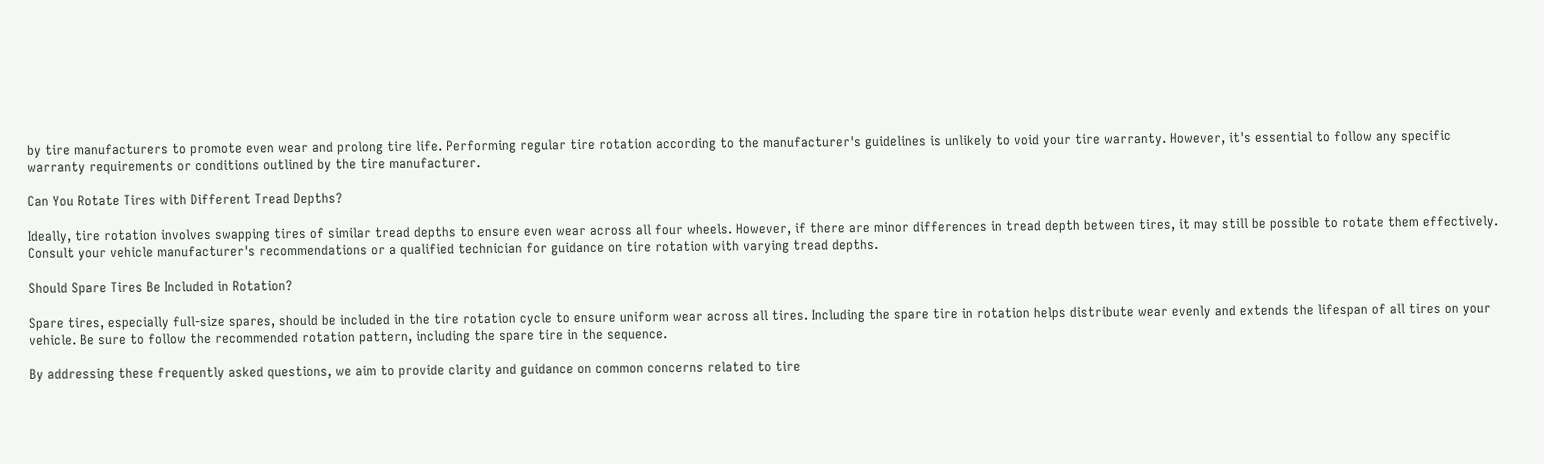by tire manufacturers to promote even wear and prolong tire life. Performing regular tire rotation according to the manufacturer's guidelines is unlikely to void your tire warranty. However, it's essential to follow any specific warranty requirements or conditions outlined by the tire manufacturer.

Can You Rotate Tires with Different Tread Depths?

Ideally, tire rotation involves swapping tires of similar tread depths to ensure even wear across all four wheels. However, if there are minor differences in tread depth between tires, it may still be possible to rotate them effectively. Consult your vehicle manufacturer's recommendations or a qualified technician for guidance on tire rotation with varying tread depths.

Should Spare Tires Be Included in Rotation?

Spare tires, especially full-size spares, should be included in the tire rotation cycle to ensure uniform wear across all tires. Including the spare tire in rotation helps distribute wear evenly and extends the lifespan of all tires on your vehicle. Be sure to follow the recommended rotation pattern, including the spare tire in the sequence.

By addressing these frequently asked questions, we aim to provide clarity and guidance on common concerns related to tire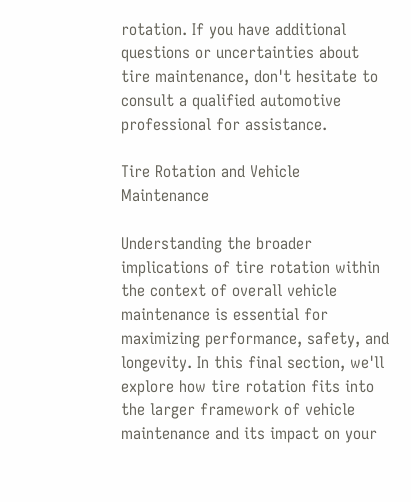rotation. If you have additional questions or uncertainties about tire maintenance, don't hesitate to consult a qualified automotive professional for assistance.

Tire Rotation and Vehicle Maintenance

Understanding the broader implications of tire rotation within the context of overall vehicle maintenance is essential for maximizing performance, safety, and longevity. In this final section, we'll explore how tire rotation fits into the larger framework of vehicle maintenance and its impact on your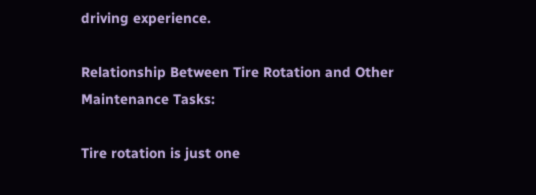driving experience.

Relationship Between Tire Rotation and Other Maintenance Tasks:

Tire rotation is just one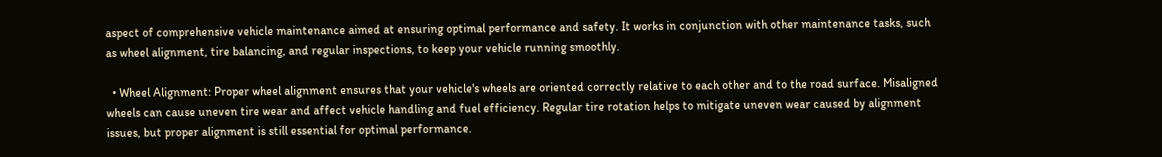aspect of comprehensive vehicle maintenance aimed at ensuring optimal performance and safety. It works in conjunction with other maintenance tasks, such as wheel alignment, tire balancing, and regular inspections, to keep your vehicle running smoothly.

  • Wheel Alignment: Proper wheel alignment ensures that your vehicle's wheels are oriented correctly relative to each other and to the road surface. Misaligned wheels can cause uneven tire wear and affect vehicle handling and fuel efficiency. Regular tire rotation helps to mitigate uneven wear caused by alignment issues, but proper alignment is still essential for optimal performance.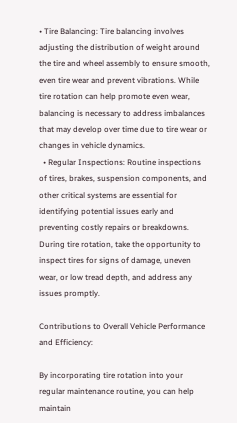• Tire Balancing: Tire balancing involves adjusting the distribution of weight around the tire and wheel assembly to ensure smooth, even tire wear and prevent vibrations. While tire rotation can help promote even wear, balancing is necessary to address imbalances that may develop over time due to tire wear or changes in vehicle dynamics.
  • Regular Inspections: Routine inspections of tires, brakes, suspension components, and other critical systems are essential for identifying potential issues early and preventing costly repairs or breakdowns. During tire rotation, take the opportunity to inspect tires for signs of damage, uneven wear, or low tread depth, and address any issues promptly.

Contributions to Overall Vehicle Performance and Efficiency:

By incorporating tire rotation into your regular maintenance routine, you can help maintain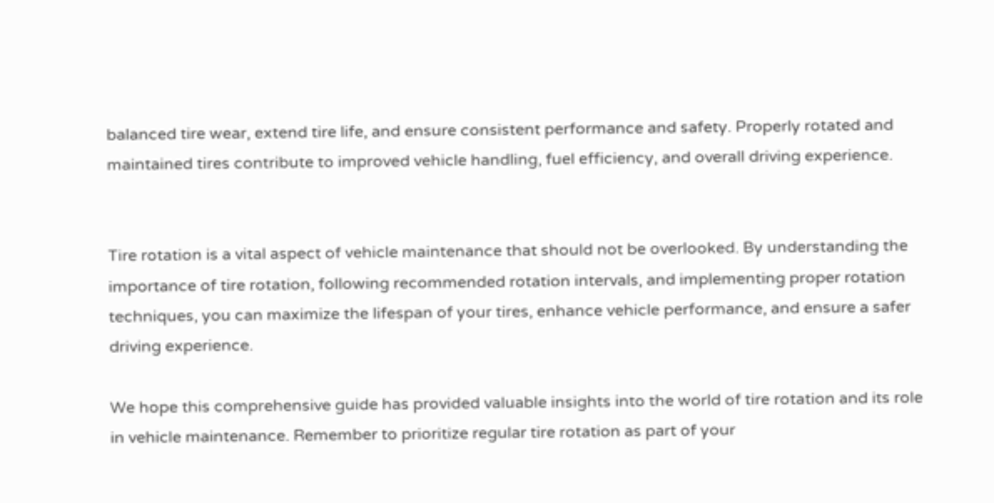balanced tire wear, extend tire life, and ensure consistent performance and safety. Properly rotated and maintained tires contribute to improved vehicle handling, fuel efficiency, and overall driving experience.


Tire rotation is a vital aspect of vehicle maintenance that should not be overlooked. By understanding the importance of tire rotation, following recommended rotation intervals, and implementing proper rotation techniques, you can maximize the lifespan of your tires, enhance vehicle performance, and ensure a safer driving experience.

We hope this comprehensive guide has provided valuable insights into the world of tire rotation and its role in vehicle maintenance. Remember to prioritize regular tire rotation as part of your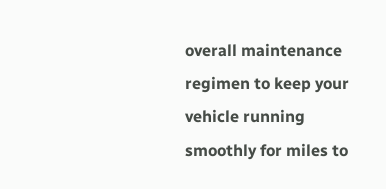overall maintenance regimen to keep your vehicle running smoothly for miles to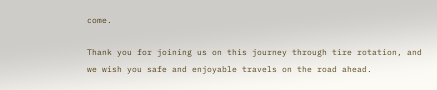come.

Thank you for joining us on this journey through tire rotation, and we wish you safe and enjoyable travels on the road ahead.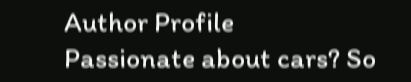Author Profile
Passionate about cars? So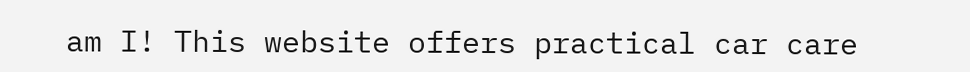am I! This website offers practical car care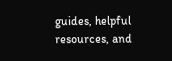guides, helpful resources, and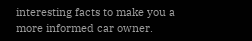interesting facts to make you a more informed car owner.